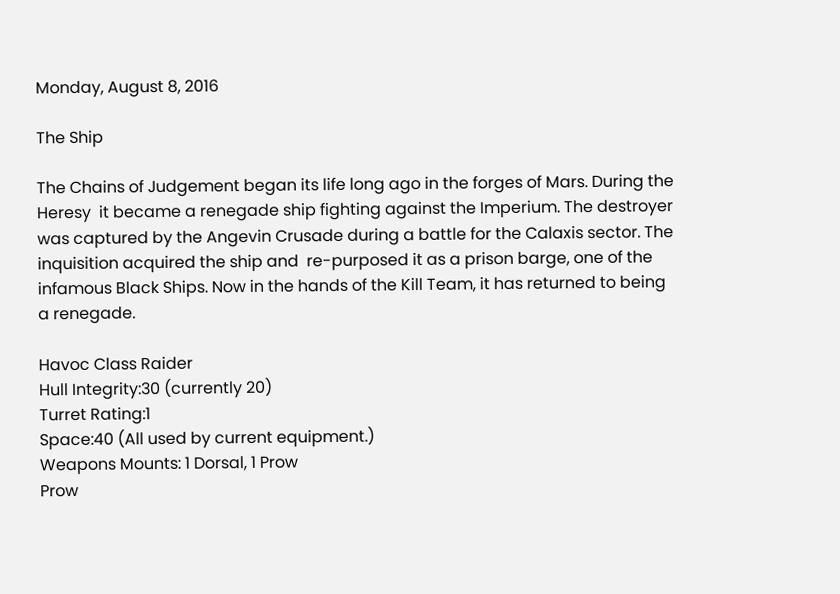Monday, August 8, 2016

The Ship

The Chains of Judgement began its life long ago in the forges of Mars. During the Heresy  it became a renegade ship fighting against the Imperium. The destroyer was captured by the Angevin Crusade during a battle for the Calaxis sector. The inquisition acquired the ship and  re-purposed it as a prison barge, one of the infamous Black Ships. Now in the hands of the Kill Team, it has returned to being a renegade.

Havoc Class Raider
Hull Integrity:30 (currently 20)
Turret Rating:1
Space:40 (All used by current equipment.)
Weapons Mounts: 1 Dorsal, 1 Prow
Prow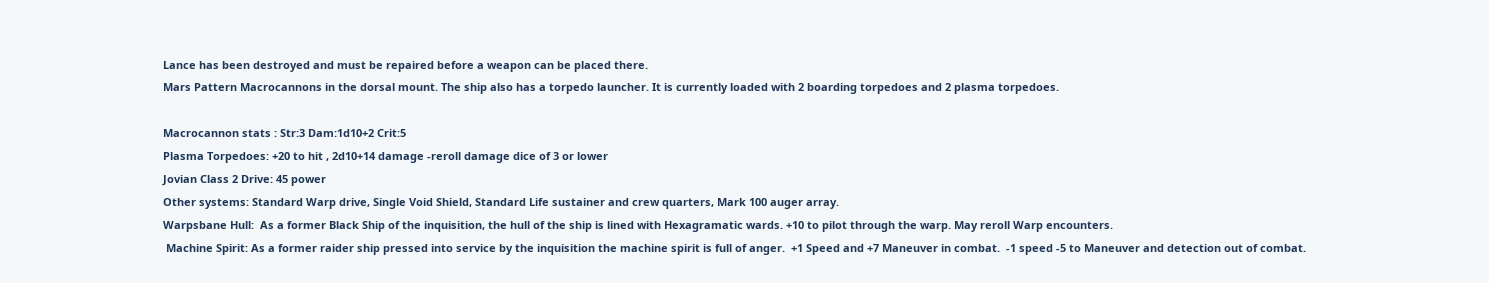Lance has been destroyed and must be repaired before a weapon can be placed there.
Mars Pattern Macrocannons in the dorsal mount. The ship also has a torpedo launcher. It is currently loaded with 2 boarding torpedoes and 2 plasma torpedoes.

Macrocannon stats : Str:3 Dam:1d10+2 Crit:5
Plasma Torpedoes: +20 to hit , 2d10+14 damage -reroll damage dice of 3 or lower
Jovian Class 2 Drive: 45 power
Other systems: Standard Warp drive, Single Void Shield, Standard Life sustainer and crew quarters, Mark 100 auger array.
Warpsbane Hull:  As a former Black Ship of the inquisition, the hull of the ship is lined with Hexagramatic wards. +10 to pilot through the warp. May reroll Warp encounters.
 Machine Spirit: As a former raider ship pressed into service by the inquisition the machine spirit is full of anger.  +1 Speed and +7 Maneuver in combat.  -1 speed -5 to Maneuver and detection out of combat.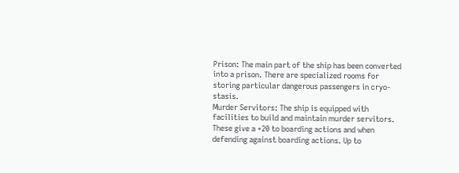Prison: The main part of the ship has been converted into a prison. There are specialized rooms for storing particular dangerous passengers in cryo-stasis.
Murder Servitors: The ship is equipped with facilities to build and maintain murder servitors.  These give a +20 to boarding actions and when defending against boarding actions. Up to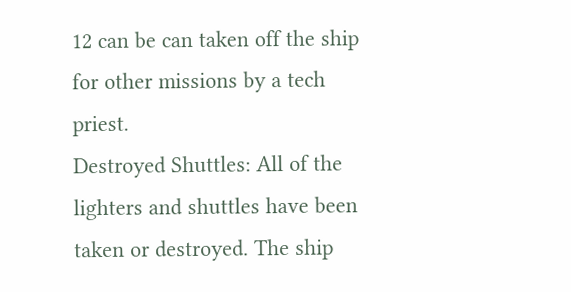12 can be can taken off the ship for other missions by a tech priest.
Destroyed Shuttles: All of the lighters and shuttles have been taken or destroyed. The ship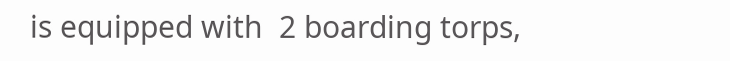is equipped with  2 boarding torps,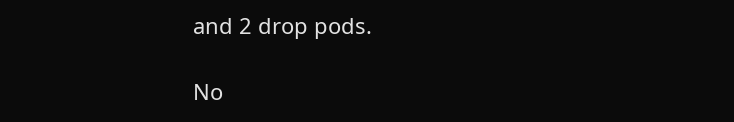and 2 drop pods.

No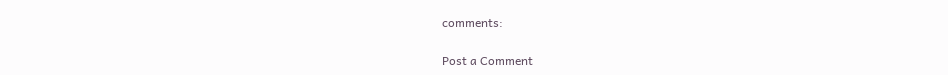comments:

Post a Comment